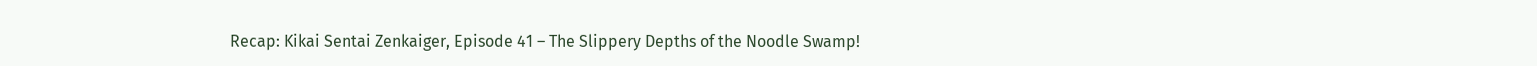Recap: Kikai Sentai Zenkaiger, Episode 41 – The Slippery Depths of the Noodle Swamp!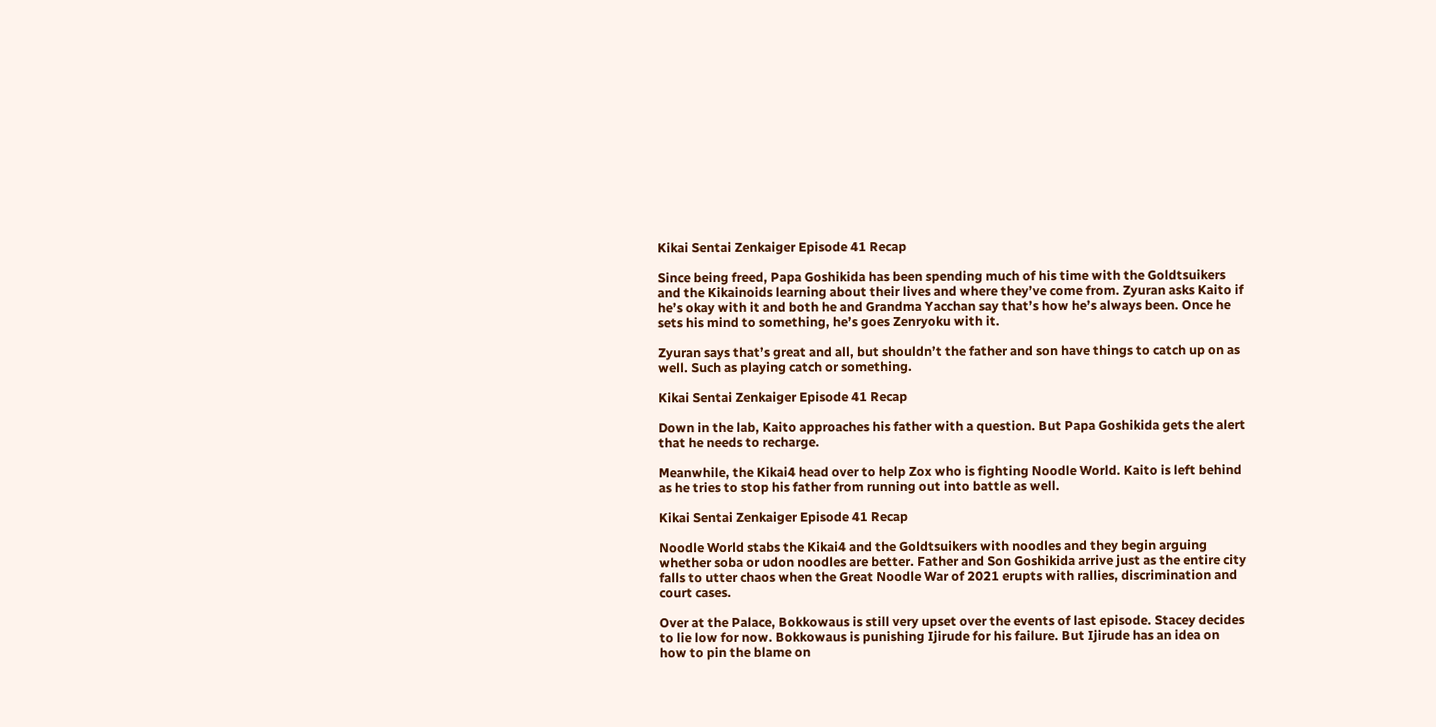Kikai Sentai Zenkaiger Episode 41 Recap

Since being freed, Papa Goshikida has been spending much of his time with the Goldtsuikers and the Kikainoids learning about their lives and where they’ve come from. Zyuran asks Kaito if he’s okay with it and both he and Grandma Yacchan say that’s how he’s always been. Once he sets his mind to something, he’s goes Zenryoku with it.

Zyuran says that’s great and all, but shouldn’t the father and son have things to catch up on as well. Such as playing catch or something.

Kikai Sentai Zenkaiger Episode 41 Recap

Down in the lab, Kaito approaches his father with a question. But Papa Goshikida gets the alert that he needs to recharge.

Meanwhile, the Kikai4 head over to help Zox who is fighting Noodle World. Kaito is left behind as he tries to stop his father from running out into battle as well.

Kikai Sentai Zenkaiger Episode 41 Recap

Noodle World stabs the Kikai4 and the Goldtsuikers with noodles and they begin arguing whether soba or udon noodles are better. Father and Son Goshikida arrive just as the entire city falls to utter chaos when the Great Noodle War of 2021 erupts with rallies, discrimination and court cases.

Over at the Palace, Bokkowaus is still very upset over the events of last episode. Stacey decides to lie low for now. Bokkowaus is punishing Ijirude for his failure. But Ijirude has an idea on how to pin the blame on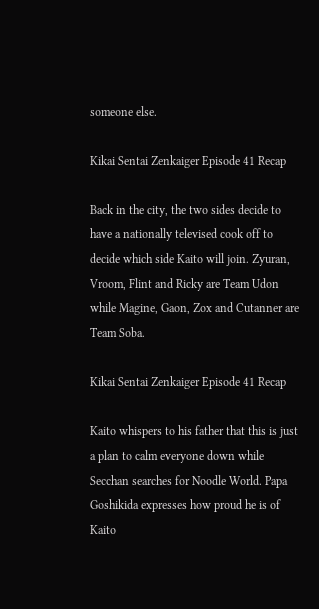someone else.

Kikai Sentai Zenkaiger Episode 41 Recap

Back in the city, the two sides decide to have a nationally televised cook off to decide which side Kaito will join. Zyuran, Vroom, Flint and Ricky are Team Udon while Magine, Gaon, Zox and Cutanner are Team Soba.

Kikai Sentai Zenkaiger Episode 41 Recap

Kaito whispers to his father that this is just a plan to calm everyone down while Secchan searches for Noodle World. Papa Goshikida expresses how proud he is of Kaito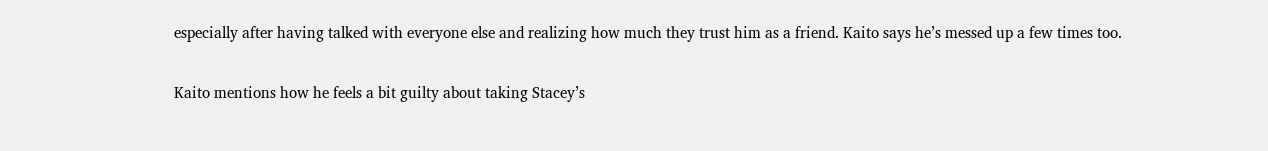especially after having talked with everyone else and realizing how much they trust him as a friend. Kaito says he’s messed up a few times too.

Kaito mentions how he feels a bit guilty about taking Stacey’s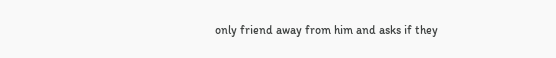only friend away from him and asks if they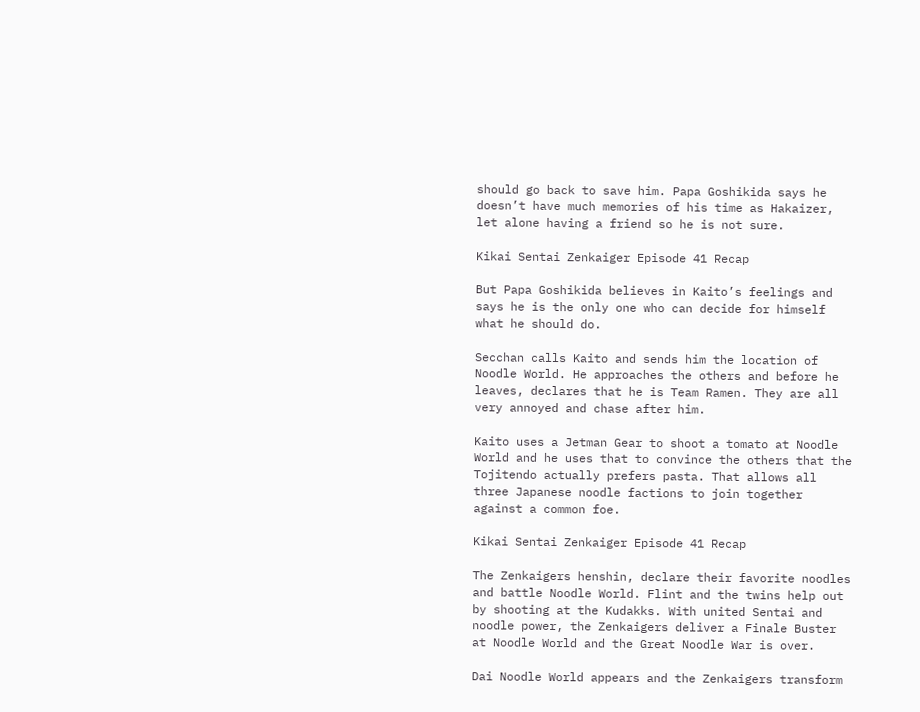should go back to save him. Papa Goshikida says he doesn’t have much memories of his time as Hakaizer, let alone having a friend so he is not sure.

Kikai Sentai Zenkaiger Episode 41 Recap

But Papa Goshikida believes in Kaito’s feelings and says he is the only one who can decide for himself what he should do.

Secchan calls Kaito and sends him the location of Noodle World. He approaches the others and before he leaves, declares that he is Team Ramen. They are all very annoyed and chase after him.

Kaito uses a Jetman Gear to shoot a tomato at Noodle World and he uses that to convince the others that the Tojitendo actually prefers pasta. That allows all three Japanese noodle factions to join together against a common foe.

Kikai Sentai Zenkaiger Episode 41 Recap

The Zenkaigers henshin, declare their favorite noodles and battle Noodle World. Flint and the twins help out by shooting at the Kudakks. With united Sentai and noodle power, the Zenkaigers deliver a Finale Buster at Noodle World and the Great Noodle War is over.

Dai Noodle World appears and the Zenkaigers transform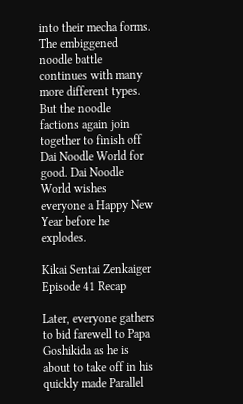into their mecha forms. The embiggened noodle battle continues with many more different types. But the noodle factions again join together to finish off Dai Noodle World for good. Dai Noodle World wishes everyone a Happy New Year before he explodes.

Kikai Sentai Zenkaiger Episode 41 Recap

Later, everyone gathers to bid farewell to Papa Goshikida as he is about to take off in his quickly made Parallel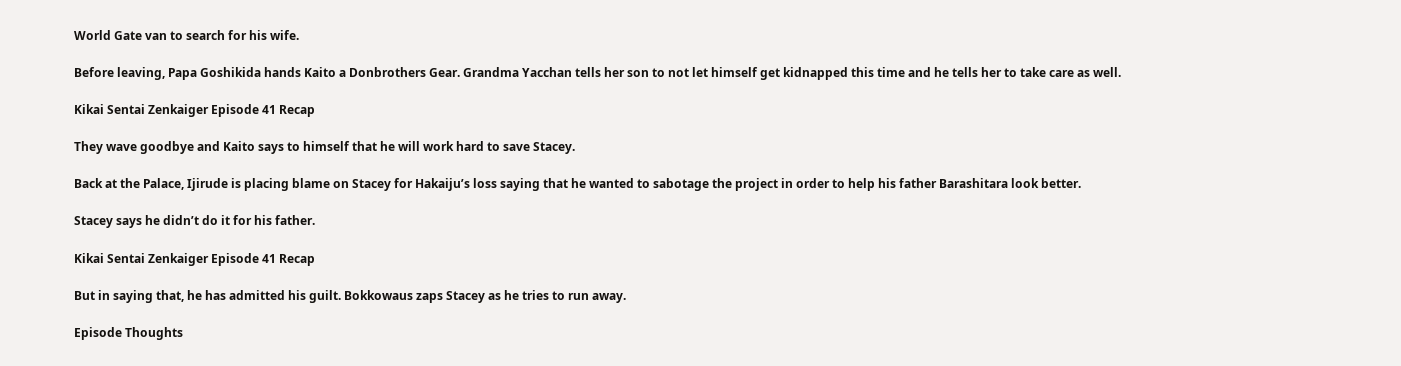World Gate van to search for his wife.

Before leaving, Papa Goshikida hands Kaito a Donbrothers Gear. Grandma Yacchan tells her son to not let himself get kidnapped this time and he tells her to take care as well.

Kikai Sentai Zenkaiger Episode 41 Recap

They wave goodbye and Kaito says to himself that he will work hard to save Stacey.

Back at the Palace, Ijirude is placing blame on Stacey for Hakaiju’s loss saying that he wanted to sabotage the project in order to help his father Barashitara look better.

Stacey says he didn’t do it for his father.

Kikai Sentai Zenkaiger Episode 41 Recap

But in saying that, he has admitted his guilt. Bokkowaus zaps Stacey as he tries to run away.

Episode Thoughts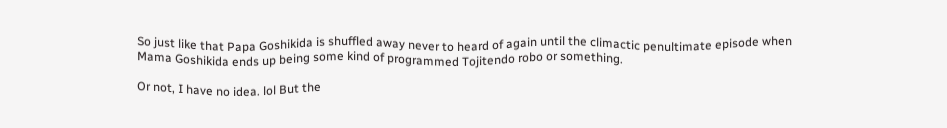So just like that Papa Goshikida is shuffled away never to heard of again until the climactic penultimate episode when Mama Goshikida ends up being some kind of programmed Tojitendo robo or something.

Or not, I have no idea. lol But the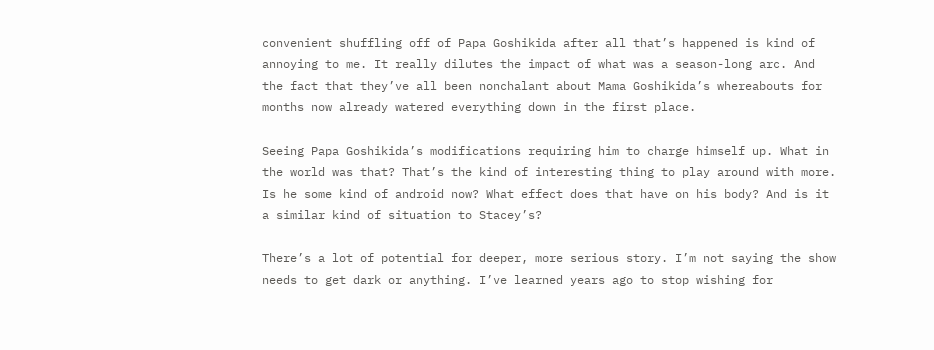convenient shuffling off of Papa Goshikida after all that’s happened is kind of annoying to me. It really dilutes the impact of what was a season-long arc. And the fact that they’ve all been nonchalant about Mama Goshikida’s whereabouts for months now already watered everything down in the first place.

Seeing Papa Goshikida’s modifications requiring him to charge himself up. What in the world was that? That’s the kind of interesting thing to play around with more. Is he some kind of android now? What effect does that have on his body? And is it a similar kind of situation to Stacey’s?

There’s a lot of potential for deeper, more serious story. I’m not saying the show needs to get dark or anything. I’ve learned years ago to stop wishing for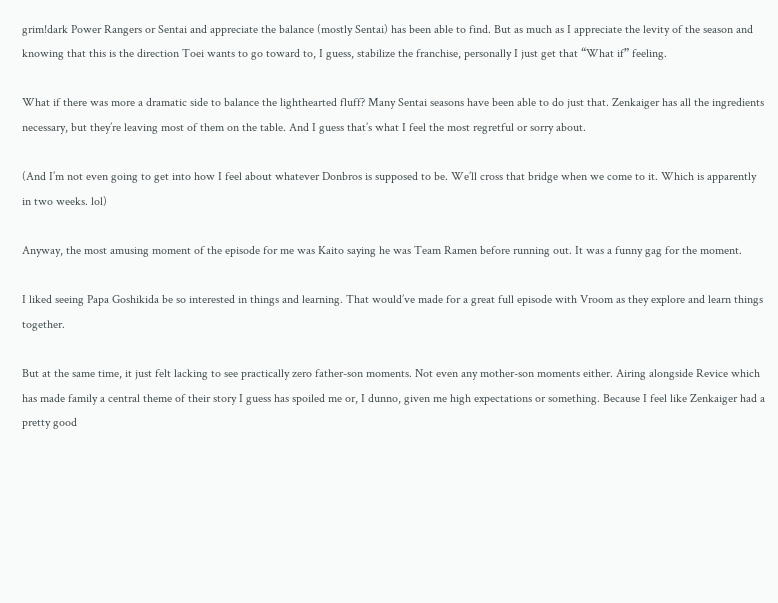grim!dark Power Rangers or Sentai and appreciate the balance (mostly Sentai) has been able to find. But as much as I appreciate the levity of the season and knowing that this is the direction Toei wants to go toward to, I guess, stabilize the franchise, personally I just get that “What if” feeling.

What if there was more a dramatic side to balance the lighthearted fluff? Many Sentai seasons have been able to do just that. Zenkaiger has all the ingredients necessary, but they’re leaving most of them on the table. And I guess that’s what I feel the most regretful or sorry about.

(And I’m not even going to get into how I feel about whatever Donbros is supposed to be. We’ll cross that bridge when we come to it. Which is apparently in two weeks. lol)

Anyway, the most amusing moment of the episode for me was Kaito saying he was Team Ramen before running out. It was a funny gag for the moment.

I liked seeing Papa Goshikida be so interested in things and learning. That would’ve made for a great full episode with Vroom as they explore and learn things together.

But at the same time, it just felt lacking to see practically zero father-son moments. Not even any mother-son moments either. Airing alongside Revice which has made family a central theme of their story I guess has spoiled me or, I dunno, given me high expectations or something. Because I feel like Zenkaiger had a pretty good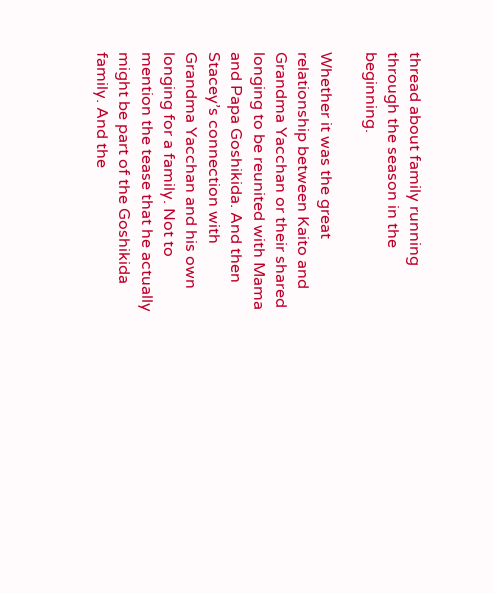thread about family running through the season in the beginning.

Whether it was the great relationship between Kaito and Grandma Yacchan or their shared longing to be reunited with Mama and Papa Goshikida. And then Stacey’s connection with Grandma Yacchan and his own longing for a family. Not to mention the tease that he actually might be part of the Goshikida family. And the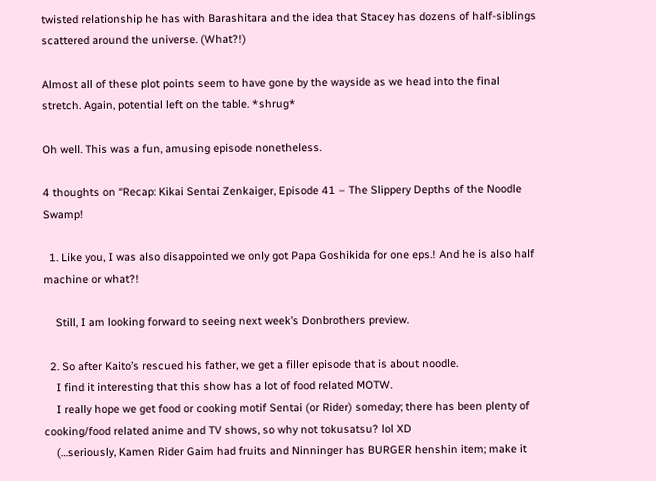twisted relationship he has with Barashitara and the idea that Stacey has dozens of half-siblings scattered around the universe. (What?!)

Almost all of these plot points seem to have gone by the wayside as we head into the final stretch. Again, potential left on the table. *shrug*

Oh well. This was a fun, amusing episode nonetheless.

4 thoughts on “Recap: Kikai Sentai Zenkaiger, Episode 41 – The Slippery Depths of the Noodle Swamp!

  1. Like you, I was also disappointed we only got Papa Goshikida for one eps.! And he is also half machine or what?!

    Still, I am looking forward to seeing next week’s Donbrothers preview.

  2. So after Kaito’s rescued his father, we get a filler episode that is about noodle.
    I find it interesting that this show has a lot of food related MOTW.
    I really hope we get food or cooking motif Sentai (or Rider) someday; there has been plenty of cooking/food related anime and TV shows, so why not tokusatsu? lol XD
    (…seriously, Kamen Rider Gaim had fruits and Ninninger has BURGER henshin item; make it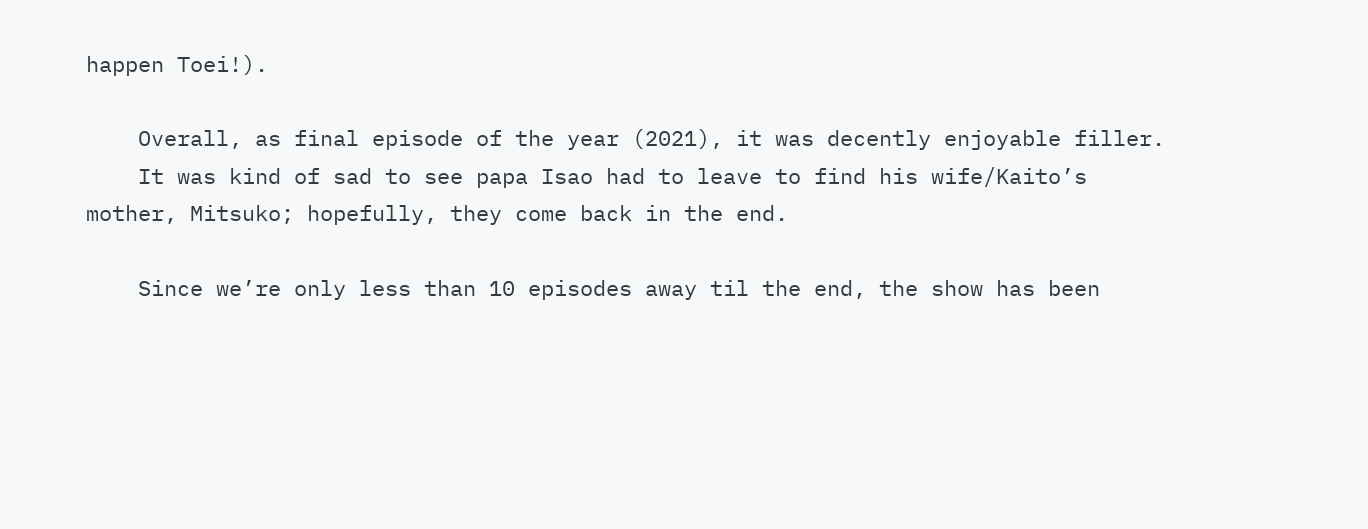happen Toei!).

    Overall, as final episode of the year (2021), it was decently enjoyable filler.
    It was kind of sad to see papa Isao had to leave to find his wife/Kaito’s mother, Mitsuko; hopefully, they come back in the end.

    Since we’re only less than 10 episodes away til the end, the show has been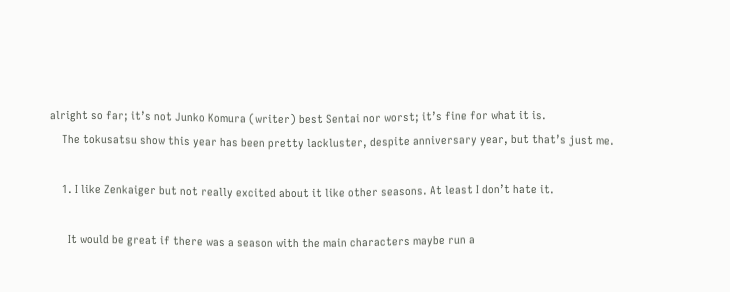alright so far; it’s not Junko Komura (writer) best Sentai nor worst; it’s fine for what it is.
    The tokusatsu show this year has been pretty lackluster, despite anniversary year, but that’s just me.

    1. I like Zenkaiger but not really excited about it like other seasons. At least I don’t hate it.

      It would be great if there was a season with the main characters maybe run a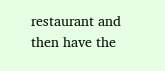restaurant and then have the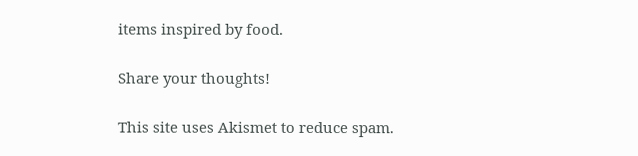items inspired by food.

Share your thoughts!

This site uses Akismet to reduce spam.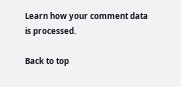Learn how your comment data is processed.

Back to top